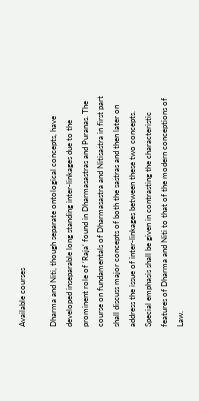Available courses

Dharma and Niti, though separate ontological concepts, have developed inseparable long standing inter-linkages due to the prominent role of ‘Raja’ found in Dharmasastras and Puranas. The course on fundamentals of Dharmasastra and Nitisastra in first part shall discuss major concepts of both the sastras and then later on address the issue of inter-linkages between these two concepts. Special emphasis shall be given in contrasting the characteristic features of Dharma and Niti to that of the modern conceptions of Law.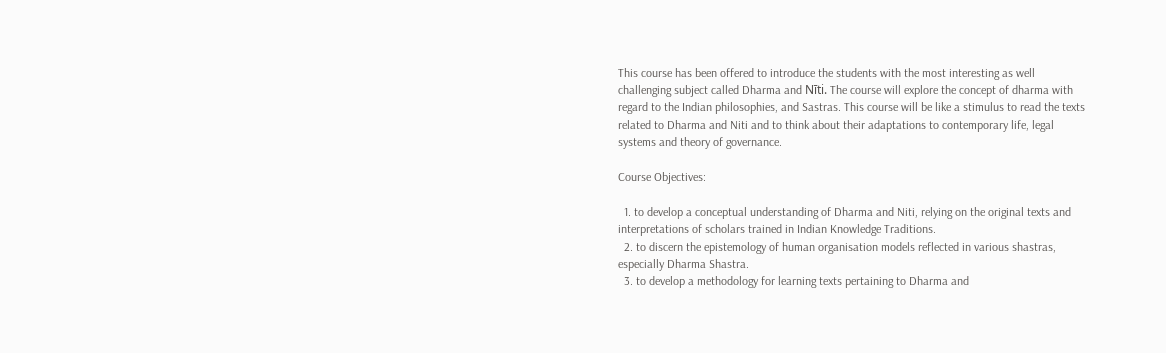This course has been offered to introduce the students with the most interesting as well challenging subject called Dharma and Nīti. The course will explore the concept of dharma with regard to the Indian philosophies, and Sastras. This course will be like a stimulus to read the texts related to Dharma and Niti and to think about their adaptations to contemporary life, legal systems and theory of governance.

Course Objectives:

  1. to develop a conceptual understanding of Dharma and Niti, relying on the original texts and interpretations of scholars trained in Indian Knowledge Traditions.
  2. to discern the epistemology of human organisation models reflected in various shastras, especially Dharma Shastra.
  3. to develop a methodology for learning texts pertaining to Dharma and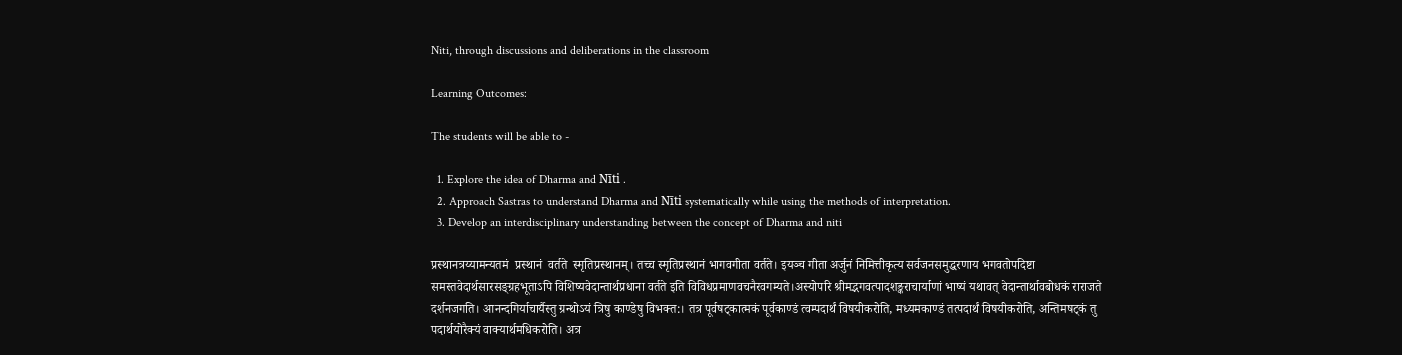Niti, through discussions and deliberations in the classroom

Learning Outcomes:

The students will be able to -

  1. Explore the idea of Dharma and Nīti .
  2. Approach Sastras to understand Dharma and Nīti systematically while using the methods of interpretation.
  3. Develop an interdisciplinary understanding between the concept of Dharma and niti

प्रस्थानत्रय्यामन्यतमं  प्रस्थानं  वर्तते  स्मृतिप्रस्थानम्। तच्च स्मृतिप्रस्थानं भागवगीता वर्तते। इयञ्च गीता अर्जुनं निमित्तीकृत्य सर्वजनसमुद्धरणाय भगवतोपदिष्टा समस्तवेदार्थसारसङ्ग्रहभूताऽपि विशिष्यवेदान्तार्थप्रधाना वर्तते इति विविधप्रमाणवचनैरवगम्यते।अस्योपरि श्रीमद्भगवत्पादशङ्कराचार्याणां भाष्यं यथावत् वेदान्तार्थावबोधकं राराजते दर्शनजगति। आनन्दगिर्याचार्यैस्तु ग्रन्थोऽयं त्रिषु काण्डेषु विभक्त:। तत्र पूर्वषट्कात्मकं पूर्वकाण्डं त्वम्पदार्थं विषयीकरोति, मध्यमकाण्डं तत्पदार्थं विषयीकरोति, अन्तिमषट्कं तु पदार्थयोरैक्यं वाक्यार्थमधिकरोति। अत्र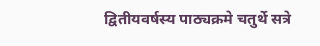द्वितीयवर्षस्य पाठ्यक्रमे चतुर्थे सत्रे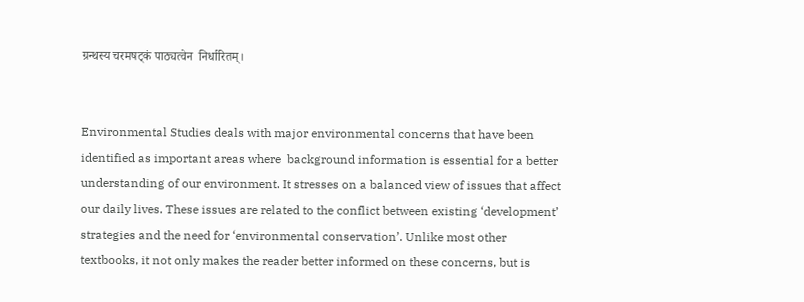ग्रन्थस्य चरमषट्कं पाठ्यत्वेन  निर्धारितम्।


Environmental Studies deals with major environmental concerns that have been identified as important areas where  background information is essential for a better understanding of our environment. It stresses on a balanced view of issues that affect our daily lives. These issues are related to the conflict between existing ‘development’ strategies and the need for ‘environmental conservation’. Unlike most other textbooks, it not only makes the reader better informed on these concerns, but is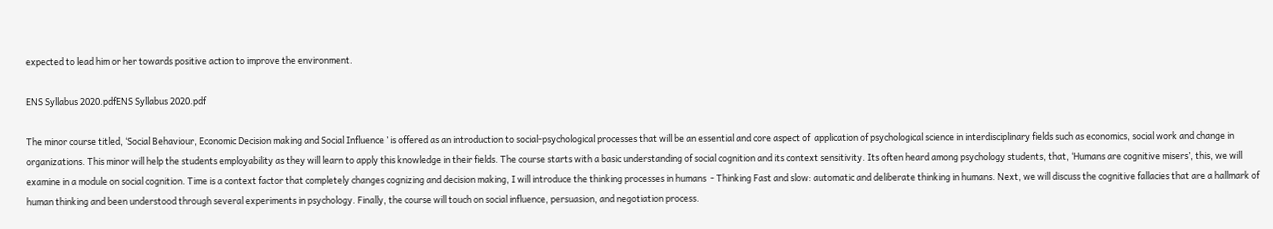expected to lead him or her towards positive action to improve the environment.

ENS Syllabus 2020.pdfENS Syllabus 2020.pdf

The minor course titled, ‘Social Behaviour, Economic Decision making and Social Influence ’ is offered as an introduction to social-psychological processes that will be an essential and core aspect of  application of psychological science in interdisciplinary fields such as economics, social work and change in organizations. This minor will help the students employability as they will learn to apply this knowledge in their fields. The course starts with a basic understanding of social cognition and its context sensitivity. Its often heard among psychology students, that, ‘Humans are cognitive misers’, this, we will examine in a module on social cognition. Time is a context factor that completely changes cognizing and decision making, I will introduce the thinking processes in humans  - Thinking Fast and slow: automatic and deliberate thinking in humans. Next, we will discuss the cognitive fallacies that are a hallmark of human thinking and been understood through several experiments in psychology. Finally, the course will touch on social influence, persuasion, and negotiation process.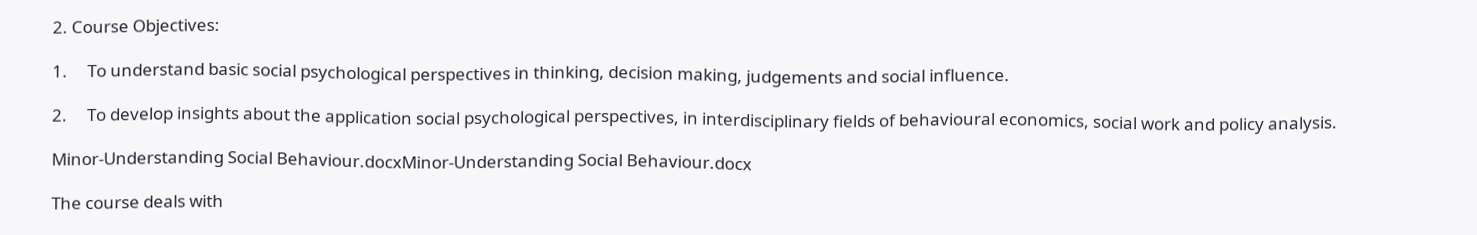2. Course Objectives:

1.     To understand basic social psychological perspectives in thinking, decision making, judgements and social influence.

2.     To develop insights about the application social psychological perspectives, in interdisciplinary fields of behavioural economics, social work and policy analysis.

Minor-Understanding Social Behaviour.docxMinor-Understanding Social Behaviour.docx

The course deals with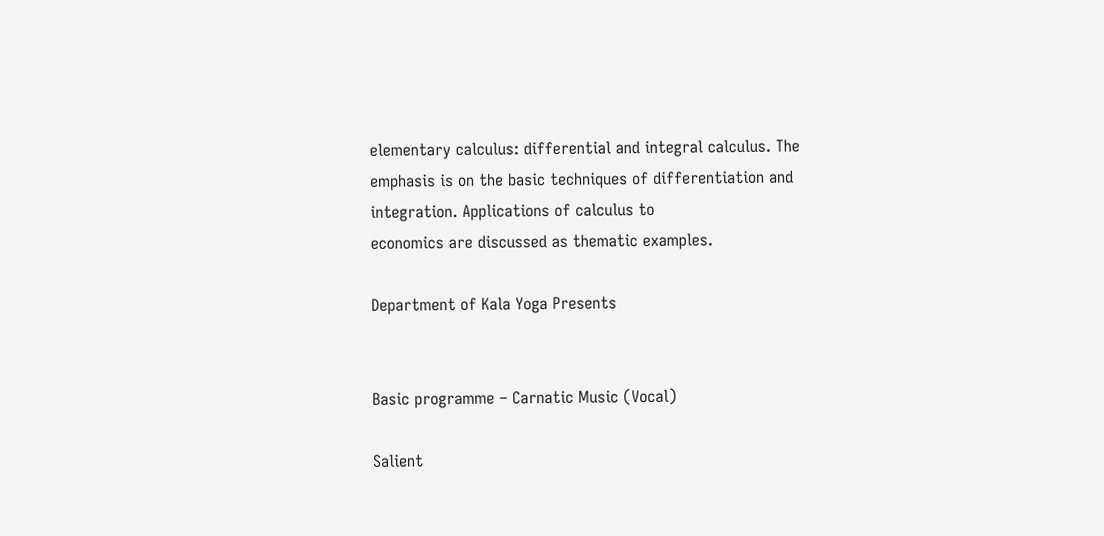elementary calculus: differential and integral calculus. The
emphasis is on the basic techniques of differentiation and integration. Applications of calculus to
economics are discussed as thematic examples.

Department of Kala Yoga Presents


Basic programme – Carnatic Music (Vocal)

Salient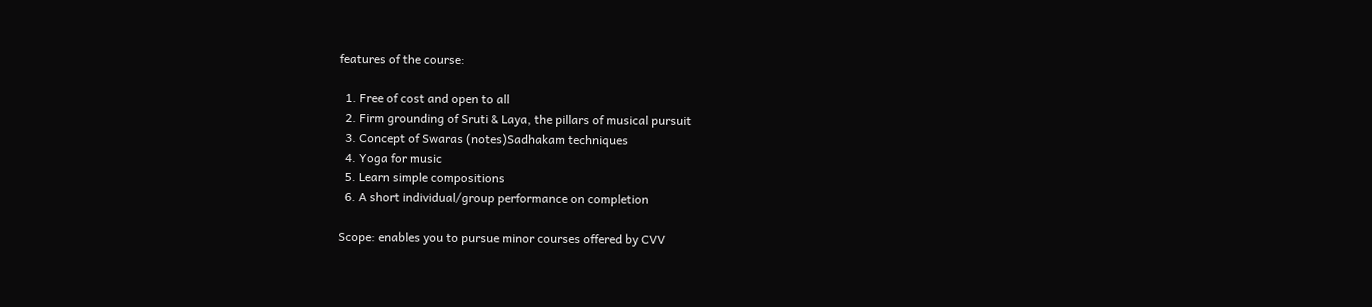features of the course:

  1. Free of cost and open to all
  2. Firm grounding of Sruti & Laya, the pillars of musical pursuit
  3. Concept of Swaras (notes)Sadhakam techniques
  4. Yoga for music
  5. Learn simple compositions
  6. A short individual/group performance on completion

Scope: enables you to pursue minor courses offered by CVV